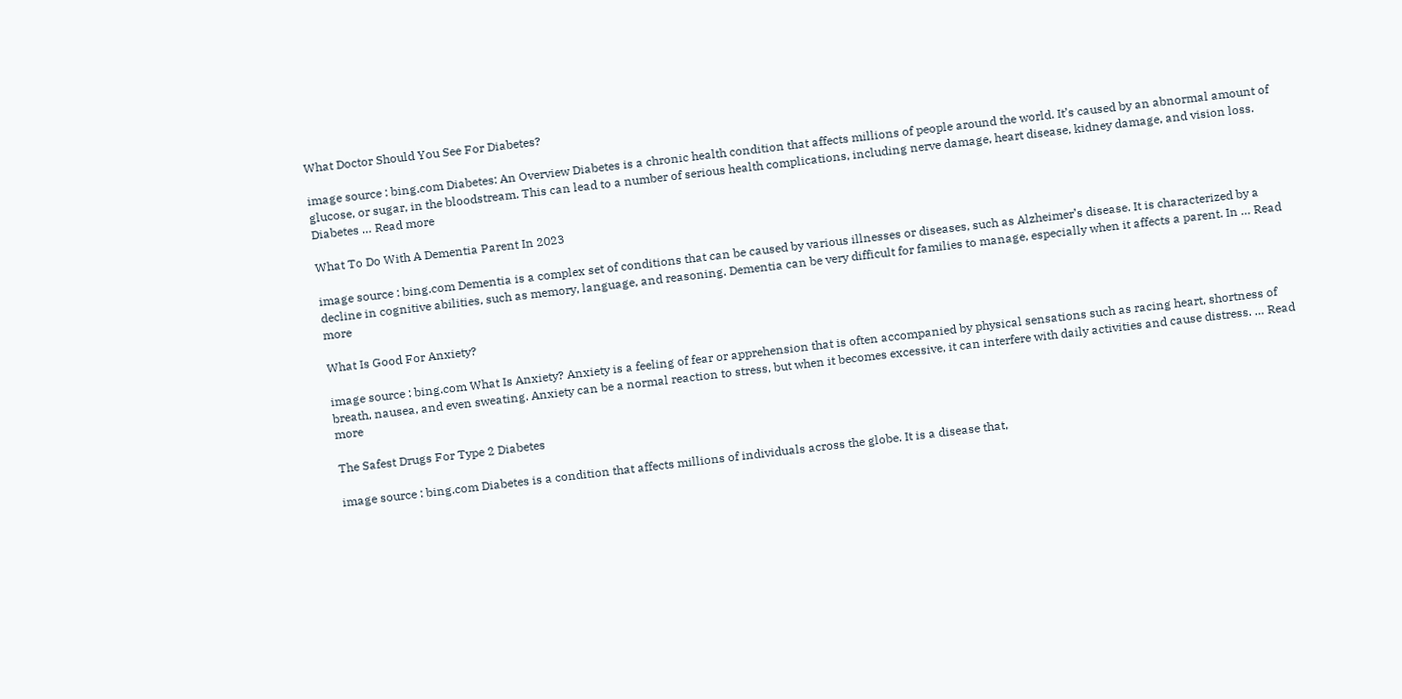What Doctor Should You See For Diabetes?

image source : bing.com Diabetes: An Overview Diabetes is a chronic health condition that affects millions of people around the world. It’s caused by an abnormal amount of glucose, or sugar, in the bloodstream. This can lead to a number of serious health complications, including nerve damage, heart disease, kidney damage, and vision loss. Diabetes … Read more

What To Do With A Dementia Parent In 2023

image source : bing.com Dementia is a complex set of conditions that can be caused by various illnesses or diseases, such as Alzheimer’s disease. It is characterized by a decline in cognitive abilities, such as memory, language, and reasoning. Dementia can be very difficult for families to manage, especially when it affects a parent. In … Read more

What Is Good For Anxiety?

image source : bing.com What Is Anxiety? Anxiety is a feeling of fear or apprehension that is often accompanied by physical sensations such as racing heart, shortness of breath, nausea, and even sweating. Anxiety can be a normal reaction to stress, but when it becomes excessive, it can interfere with daily activities and cause distress. … Read more

The Safest Drugs For Type 2 Diabetes

image source : bing.com Diabetes is a condition that affects millions of individuals across the globe. It is a disease that,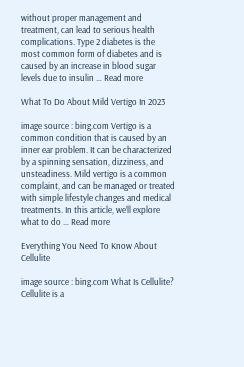without proper management and treatment, can lead to serious health complications. Type 2 diabetes is the most common form of diabetes and is caused by an increase in blood sugar levels due to insulin … Read more

What To Do About Mild Vertigo In 2023

image source : bing.com Vertigo is a common condition that is caused by an inner ear problem. It can be characterized by a spinning sensation, dizziness, and unsteadiness. Mild vertigo is a common complaint, and can be managed or treated with simple lifestyle changes and medical treatments. In this article, we’ll explore what to do … Read more

Everything You Need To Know About Cellulite

image source : bing.com What Is Cellulite? Cellulite is a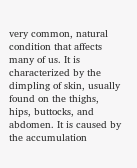very common, natural condition that affects many of us. It is characterized by the dimpling of skin, usually found on the thighs, hips, buttocks, and abdomen. It is caused by the accumulation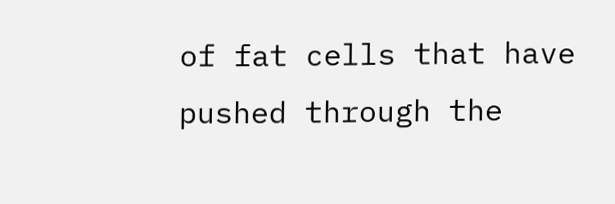of fat cells that have pushed through the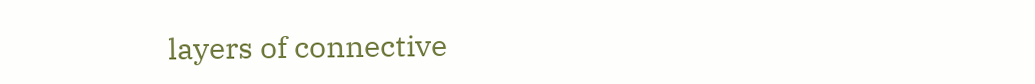layers of connective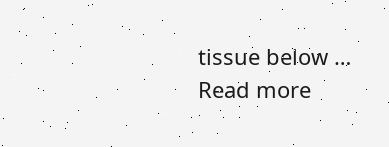tissue below … Read more